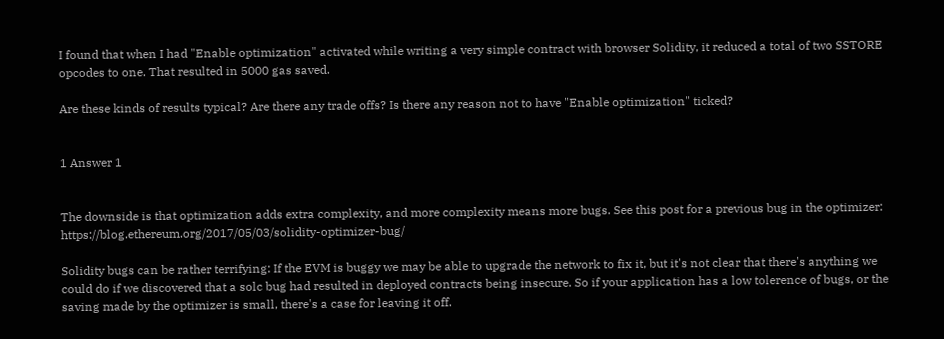I found that when I had "Enable optimization" activated while writing a very simple contract with browser Solidity, it reduced a total of two SSTORE opcodes to one. That resulted in 5000 gas saved.

Are these kinds of results typical? Are there any trade offs? Is there any reason not to have "Enable optimization" ticked?


1 Answer 1


The downside is that optimization adds extra complexity, and more complexity means more bugs. See this post for a previous bug in the optimizer: https://blog.ethereum.org/2017/05/03/solidity-optimizer-bug/

Solidity bugs can be rather terrifying: If the EVM is buggy we may be able to upgrade the network to fix it, but it's not clear that there's anything we could do if we discovered that a solc bug had resulted in deployed contracts being insecure. So if your application has a low tolerence of bugs, or the saving made by the optimizer is small, there's a case for leaving it off.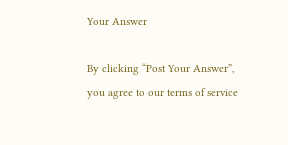Your Answer

By clicking “Post Your Answer”, you agree to our terms of service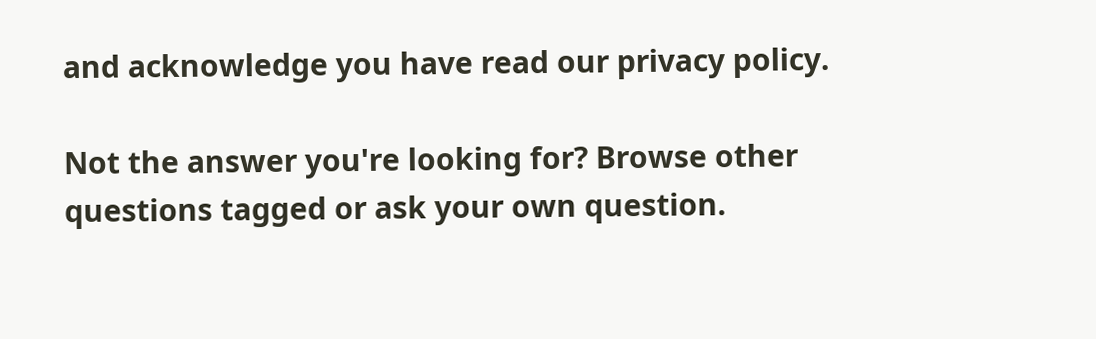and acknowledge you have read our privacy policy.

Not the answer you're looking for? Browse other questions tagged or ask your own question.